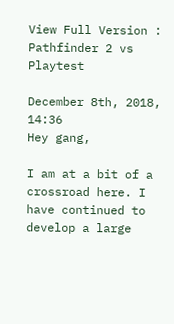View Full Version : Pathfinder 2 vs Playtest

December 8th, 2018, 14:36
Hey gang,

I am at a bit of a crossroad here. I have continued to develop a large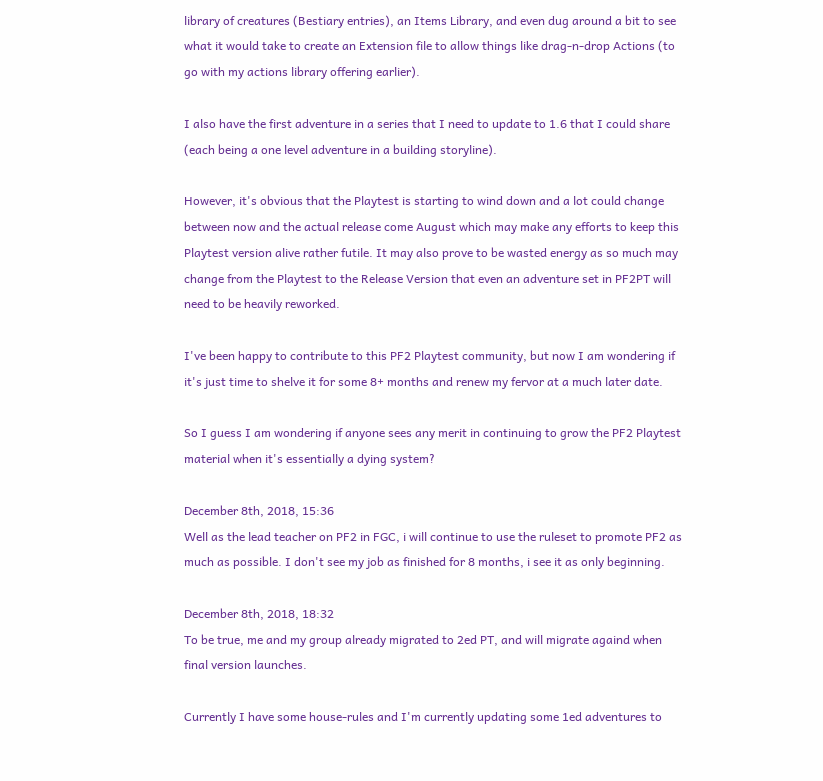library of creatures (Bestiary entries), an Items Library, and even dug around a bit to see what it would take to create an Extension file to allow things like drag-n-drop Actions (to go with my actions library offering earlier).

I also have the first adventure in a series that I need to update to 1.6 that I could share (each being a one level adventure in a building storyline).

However, it's obvious that the Playtest is starting to wind down and a lot could change between now and the actual release come August which may make any efforts to keep this Playtest version alive rather futile. It may also prove to be wasted energy as so much may change from the Playtest to the Release Version that even an adventure set in PF2PT will need to be heavily reworked.

I've been happy to contribute to this PF2 Playtest community, but now I am wondering if it's just time to shelve it for some 8+ months and renew my fervor at a much later date.

So I guess I am wondering if anyone sees any merit in continuing to grow the PF2 Playtest material when it's essentially a dying system?

December 8th, 2018, 15:36
Well as the lead teacher on PF2 in FGC, i will continue to use the ruleset to promote PF2 as much as possible. I don't see my job as finished for 8 months, i see it as only beginning.

December 8th, 2018, 18:32
To be true, me and my group already migrated to 2ed PT, and will migrate againd when final version launches.

Currently I have some house-rules and I'm currently updating some 1ed adventures to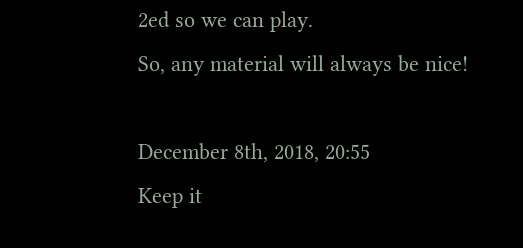2ed so we can play.
So, any material will always be nice!

December 8th, 2018, 20:55
Keep it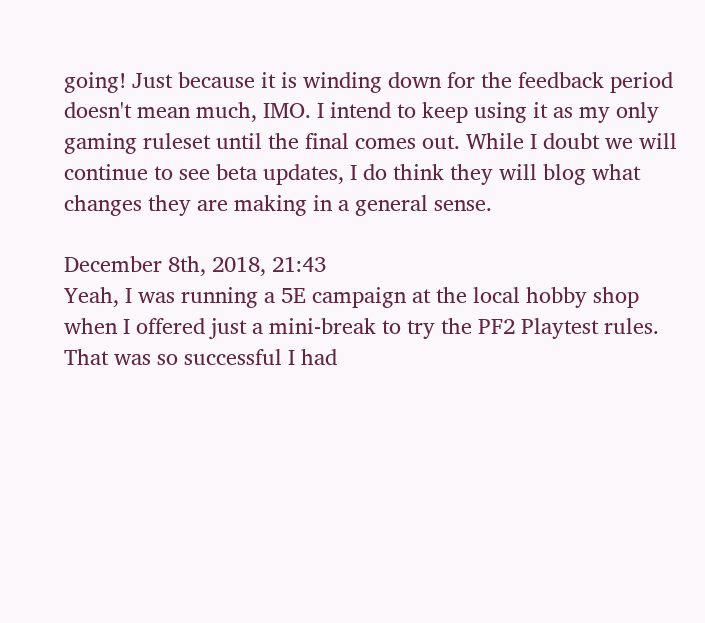going! Just because it is winding down for the feedback period doesn't mean much, IMO. I intend to keep using it as my only gaming ruleset until the final comes out. While I doubt we will continue to see beta updates, I do think they will blog what changes they are making in a general sense.

December 8th, 2018, 21:43
Yeah, I was running a 5E campaign at the local hobby shop when I offered just a mini-break to try the PF2 Playtest rules. That was so successful I had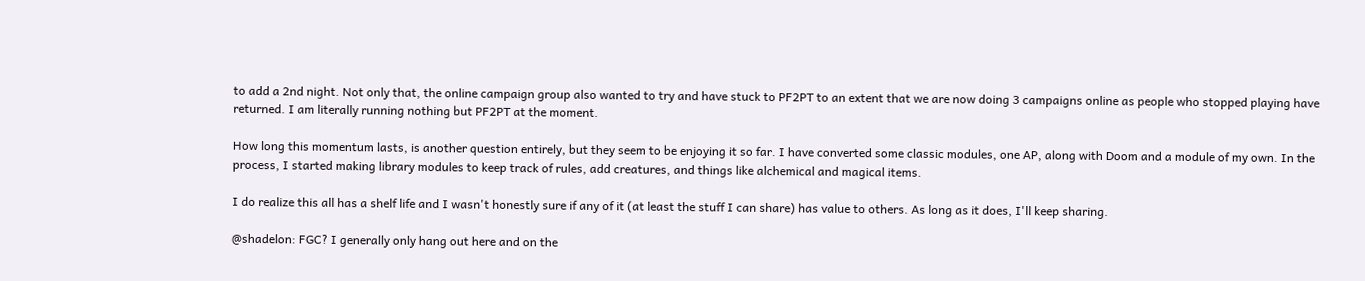to add a 2nd night. Not only that, the online campaign group also wanted to try and have stuck to PF2PT to an extent that we are now doing 3 campaigns online as people who stopped playing have returned. I am literally running nothing but PF2PT at the moment.

How long this momentum lasts, is another question entirely, but they seem to be enjoying it so far. I have converted some classic modules, one AP, along with Doom and a module of my own. In the process, I started making library modules to keep track of rules, add creatures, and things like alchemical and magical items.

I do realize this all has a shelf life and I wasn't honestly sure if any of it (at least the stuff I can share) has value to others. As long as it does, I'll keep sharing.

@shadelon: FGC? I generally only hang out here and on the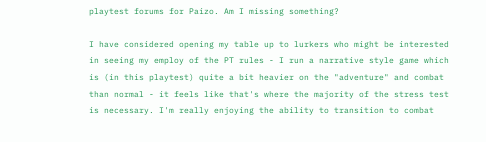playtest forums for Paizo. Am I missing something?

I have considered opening my table up to lurkers who might be interested in seeing my employ of the PT rules - I run a narrative style game which is (in this playtest) quite a bit heavier on the "adventure" and combat than normal - it feels like that's where the majority of the stress test is necessary. I'm really enjoying the ability to transition to combat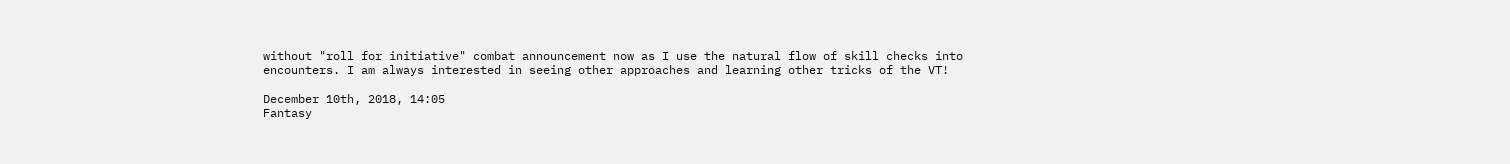without "roll for initiative" combat announcement now as I use the natural flow of skill checks into encounters. I am always interested in seeing other approaches and learning other tricks of the VT!

December 10th, 2018, 14:05
Fantasy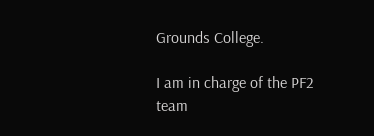Grounds College.

I am in charge of the PF2 team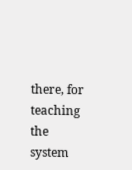there, for teaching the system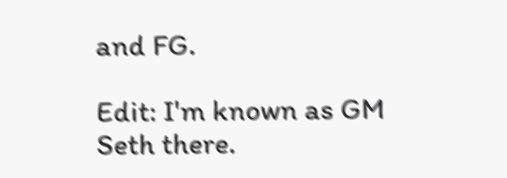and FG.

Edit: I'm known as GM Seth there.